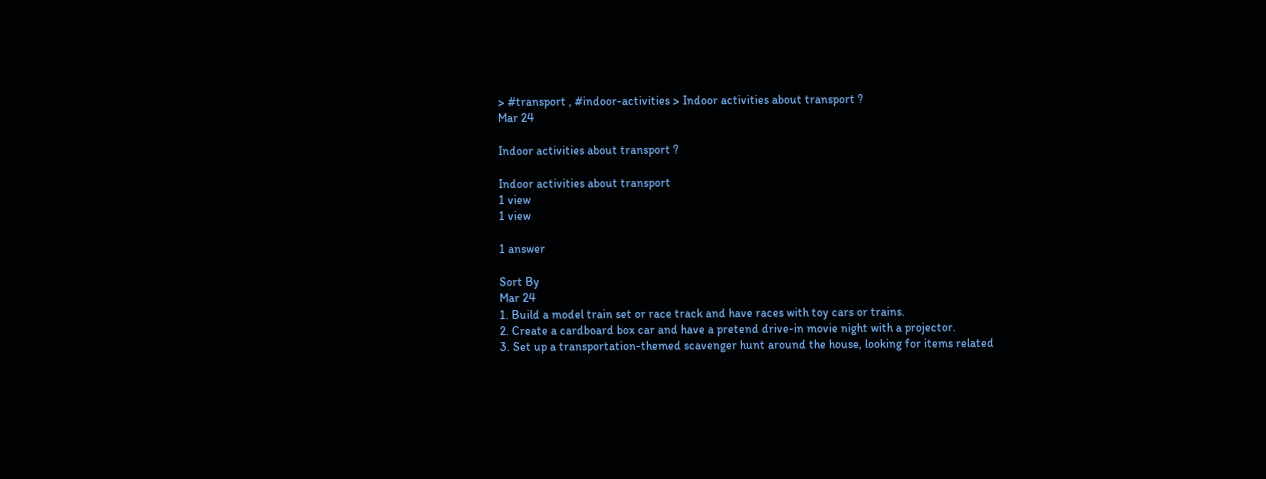> #transport , #indoor-activities > Indoor activities about transport ?
Mar 24

Indoor activities about transport ?

Indoor activities about transport
1 view
1 view

1 answer

Sort By
Mar 24
1. Build a model train set or race track and have races with toy cars or trains.
2. Create a cardboard box car and have a pretend drive-in movie night with a projector.
3. Set up a transportation-themed scavenger hunt around the house, looking for items related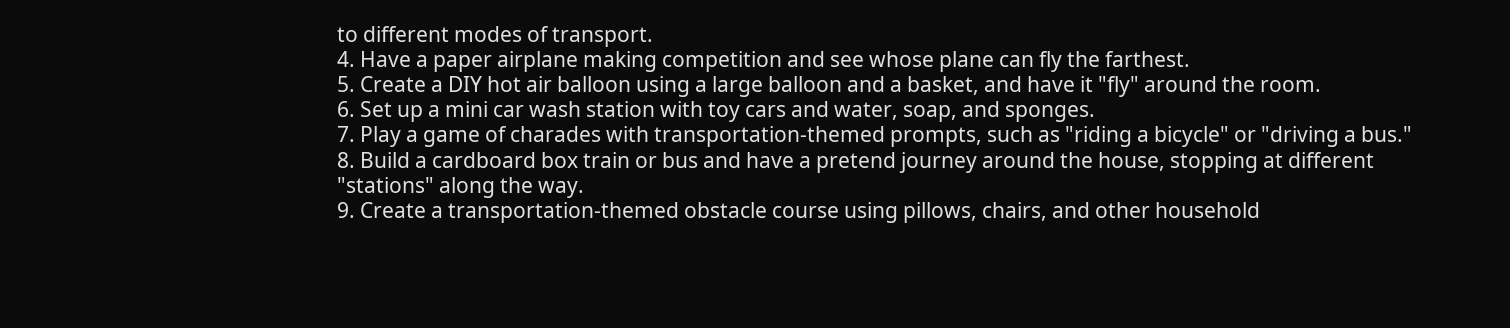to different modes of transport.
4. Have a paper airplane making competition and see whose plane can fly the farthest.
5. Create a DIY hot air balloon using a large balloon and a basket, and have it "fly" around the room.
6. Set up a mini car wash station with toy cars and water, soap, and sponges.
7. Play a game of charades with transportation-themed prompts, such as "riding a bicycle" or "driving a bus."
8. Build a cardboard box train or bus and have a pretend journey around the house, stopping at different "stations" along the way.
9. Create a transportation-themed obstacle course using pillows, chairs, and other household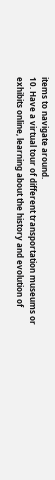items to navigate around.
10. Have a virtual tour of different transportation museums or exhibits online, learning about the history and evolution of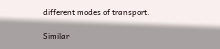different modes of transport.

Similar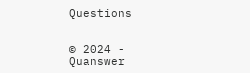Questions


© 2024 - Quanswer